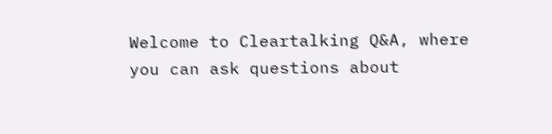Welcome to Cleartalking Q&A, where you can ask questions about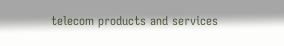telecom products and services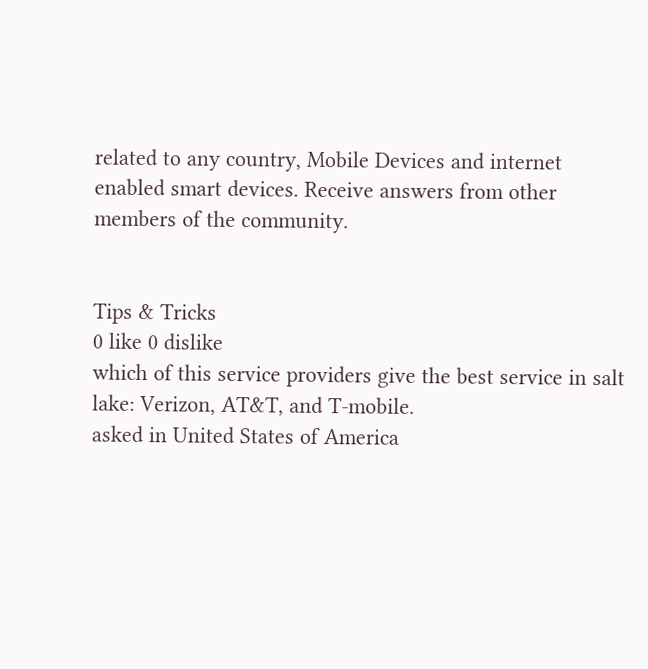related to any country, Mobile Devices and internet enabled smart devices. Receive answers from other members of the community.


Tips & Tricks
0 like 0 dislike
which of this service providers give the best service in salt lake: Verizon, AT&T, and T-mobile.
asked in United States of America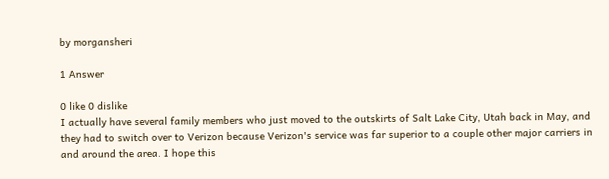by morgansheri

1 Answer

0 like 0 dislike
I actually have several family members who just moved to the outskirts of Salt Lake City, Utah back in May, and they had to switch over to Verizon because Verizon's service was far superior to a couple other major carriers in and around the area. I hope this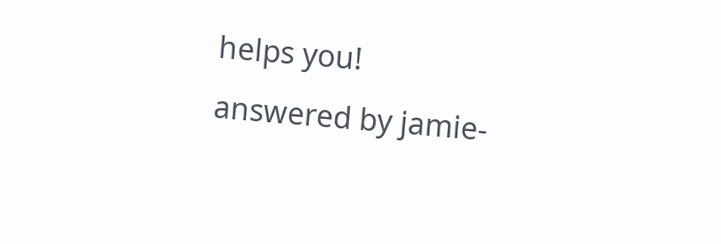helps you!
answered by jamie-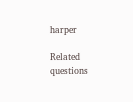harper

Related questions